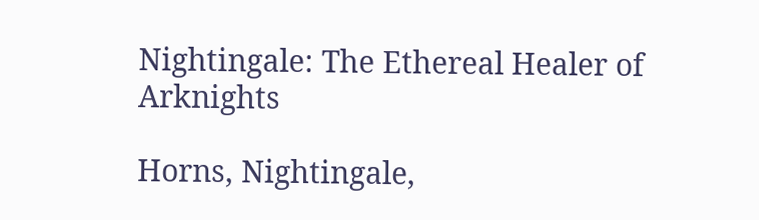Nightingale: The Ethereal Healer of Arknights

Horns, Nightingale,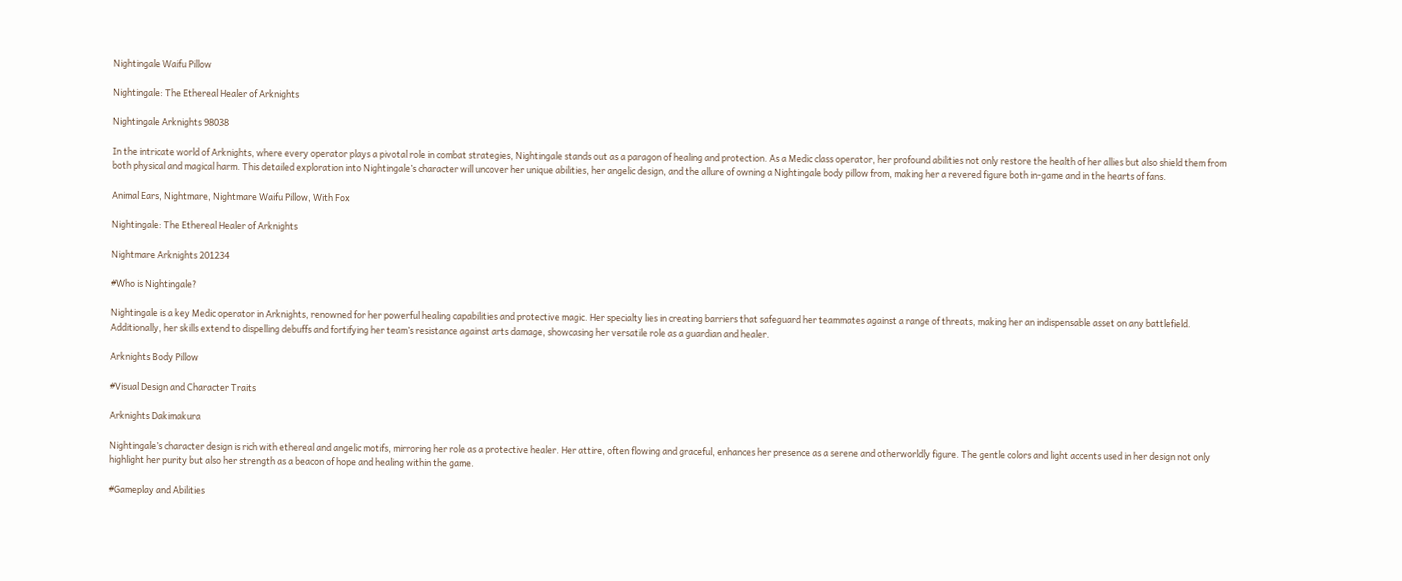Nightingale Waifu Pillow

Nightingale: The Ethereal Healer of Arknights

Nightingale Arknights 98038

In the intricate world of Arknights, where every operator plays a pivotal role in combat strategies, Nightingale stands out as a paragon of healing and protection. As a Medic class operator, her profound abilities not only restore the health of her allies but also shield them from both physical and magical harm. This detailed exploration into Nightingale’s character will uncover her unique abilities, her angelic design, and the allure of owning a Nightingale body pillow from, making her a revered figure both in-game and in the hearts of fans.

Animal Ears, Nightmare, Nightmare Waifu Pillow, With Fox

Nightingale: The Ethereal Healer of Arknights

Nightmare Arknights 201234

#Who is Nightingale?

Nightingale is a key Medic operator in Arknights, renowned for her powerful healing capabilities and protective magic. Her specialty lies in creating barriers that safeguard her teammates against a range of threats, making her an indispensable asset on any battlefield. Additionally, her skills extend to dispelling debuffs and fortifying her team’s resistance against arts damage, showcasing her versatile role as a guardian and healer.

Arknights Body Pillow

#Visual Design and Character Traits

Arknights Dakimakura

Nightingale’s character design is rich with ethereal and angelic motifs, mirroring her role as a protective healer. Her attire, often flowing and graceful, enhances her presence as a serene and otherworldly figure. The gentle colors and light accents used in her design not only highlight her purity but also her strength as a beacon of hope and healing within the game.

#Gameplay and Abilities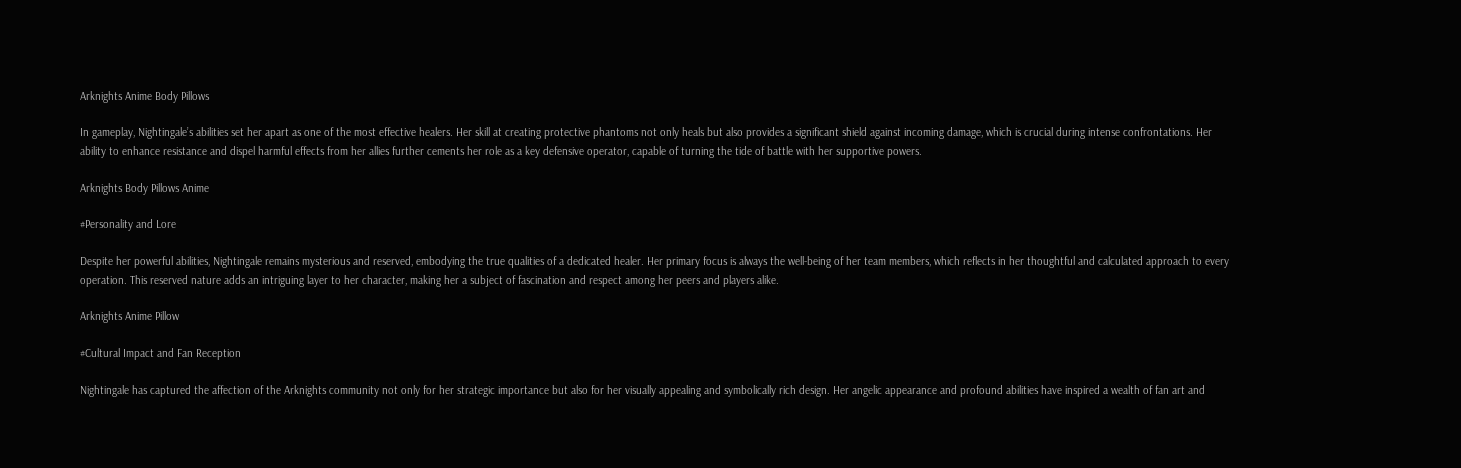Arknights Anime Body Pillows

In gameplay, Nightingale’s abilities set her apart as one of the most effective healers. Her skill at creating protective phantoms not only heals but also provides a significant shield against incoming damage, which is crucial during intense confrontations. Her ability to enhance resistance and dispel harmful effects from her allies further cements her role as a key defensive operator, capable of turning the tide of battle with her supportive powers.

Arknights Body Pillows Anime

#Personality and Lore

Despite her powerful abilities, Nightingale remains mysterious and reserved, embodying the true qualities of a dedicated healer. Her primary focus is always the well-being of her team members, which reflects in her thoughtful and calculated approach to every operation. This reserved nature adds an intriguing layer to her character, making her a subject of fascination and respect among her peers and players alike.

Arknights Anime Pillow

#Cultural Impact and Fan Reception

Nightingale has captured the affection of the Arknights community not only for her strategic importance but also for her visually appealing and symbolically rich design. Her angelic appearance and profound abilities have inspired a wealth of fan art and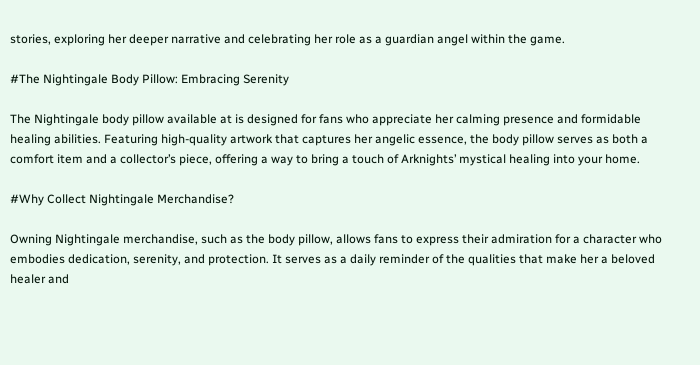stories, exploring her deeper narrative and celebrating her role as a guardian angel within the game.

#The Nightingale Body Pillow: Embracing Serenity

The Nightingale body pillow available at is designed for fans who appreciate her calming presence and formidable healing abilities. Featuring high-quality artwork that captures her angelic essence, the body pillow serves as both a comfort item and a collector’s piece, offering a way to bring a touch of Arknights’ mystical healing into your home.

#Why Collect Nightingale Merchandise?

Owning Nightingale merchandise, such as the body pillow, allows fans to express their admiration for a character who embodies dedication, serenity, and protection. It serves as a daily reminder of the qualities that make her a beloved healer and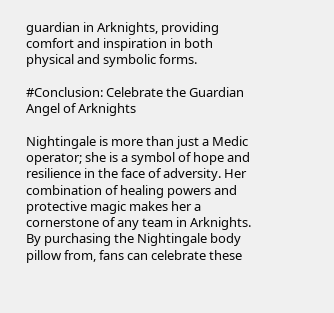guardian in Arknights, providing comfort and inspiration in both physical and symbolic forms.

#Conclusion: Celebrate the Guardian Angel of Arknights

Nightingale is more than just a Medic operator; she is a symbol of hope and resilience in the face of adversity. Her combination of healing powers and protective magic makes her a cornerstone of any team in Arknights. By purchasing the Nightingale body pillow from, fans can celebrate these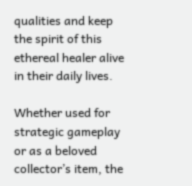qualities and keep the spirit of this ethereal healer alive in their daily lives.

Whether used for strategic gameplay or as a beloved collector’s item, the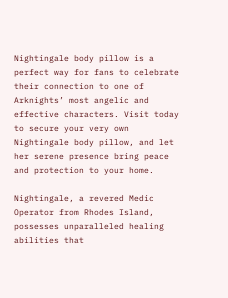Nightingale body pillow is a perfect way for fans to celebrate their connection to one of Arknights’ most angelic and effective characters. Visit today to secure your very own Nightingale body pillow, and let her serene presence bring peace and protection to your home.

Nightingale, a revered Medic Operator from Rhodes Island, possesses unparalleled healing abilities that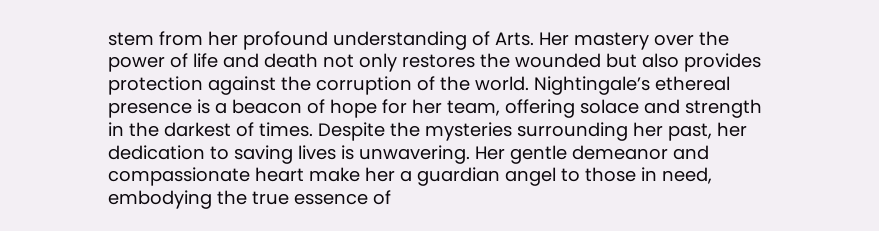stem from her profound understanding of Arts. Her mastery over the power of life and death not only restores the wounded but also provides protection against the corruption of the world. Nightingale’s ethereal presence is a beacon of hope for her team, offering solace and strength in the darkest of times. Despite the mysteries surrounding her past, her dedication to saving lives is unwavering. Her gentle demeanor and compassionate heart make her a guardian angel to those in need, embodying the true essence of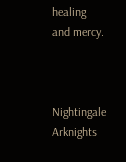healing and mercy.



Nightingale Arknights